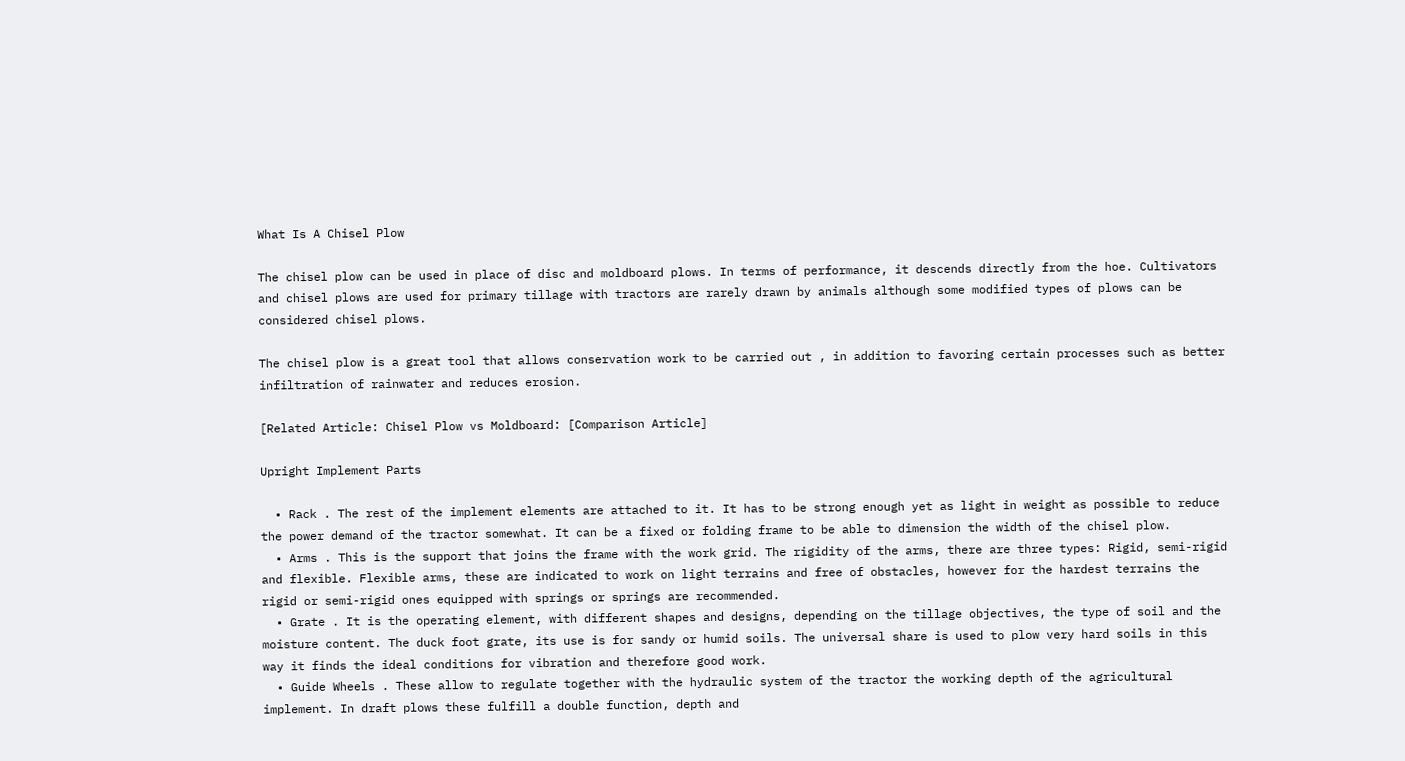What Is A Chisel Plow

The chisel plow can be used in place of disc and moldboard plows. In terms of performance, it descends directly from the hoe. Cultivators and chisel plows are used for primary tillage with tractors are rarely drawn by animals although some modified types of plows can be considered chisel plows.

The chisel plow is a great tool that allows conservation work to be carried out , in addition to favoring certain processes such as better infiltration of rainwater and reduces erosion.

[Related Article: Chisel Plow vs Moldboard: [Comparison Article]

Upright Implement Parts

  • Rack . The rest of the implement elements are attached to it. It has to be strong enough yet as light in weight as possible to reduce the power demand of the tractor somewhat. It can be a fixed or folding frame to be able to dimension the width of the chisel plow.
  • Arms . This is the support that joins the frame with the work grid. The rigidity of the arms, there are three types: Rigid, semi-rigid and flexible. Flexible arms, these are indicated to work on light terrains and free of obstacles, however for the hardest terrains the rigid or semi-rigid ones equipped with springs or springs are recommended.
  • Grate . It is the operating element, with different shapes and designs, depending on the tillage objectives, the type of soil and the moisture content. The duck foot grate, its use is for sandy or humid soils. The universal share is used to plow very hard soils in this way it finds the ideal conditions for vibration and therefore good work.
  • Guide Wheels . These allow to regulate together with the hydraulic system of the tractor the working depth of the agricultural implement. In draft plows these fulfill a double function, depth and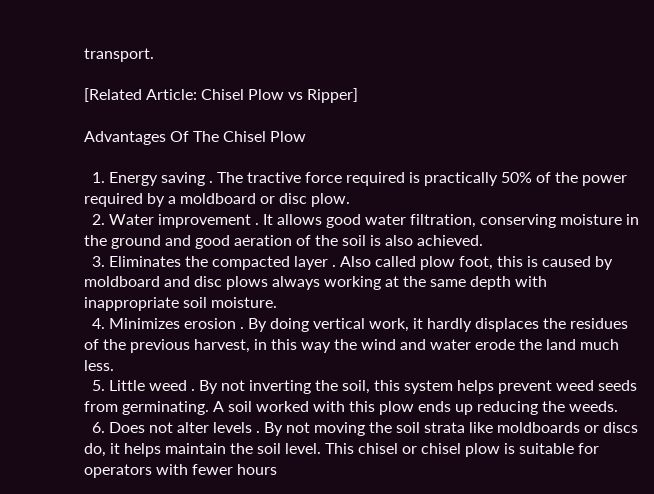transport.

[Related Article: Chisel Plow vs Ripper]

Advantages Of The Chisel Plow

  1. Energy saving . The tractive force required is practically 50% of the power required by a moldboard or disc plow.
  2. Water improvement . It allows good water filtration, conserving moisture in the ground and good aeration of the soil is also achieved.
  3. Eliminates the compacted layer . Also called plow foot, this is caused by moldboard and disc plows always working at the same depth with inappropriate soil moisture.
  4. Minimizes erosion . By doing vertical work, it hardly displaces the residues of the previous harvest, in this way the wind and water erode the land much less.
  5. Little weed . By not inverting the soil, this system helps prevent weed seeds from germinating. A soil worked with this plow ends up reducing the weeds.
  6. Does not alter levels . By not moving the soil strata like moldboards or discs do, it helps maintain the soil level. This chisel or chisel plow is suitable for operators with fewer hours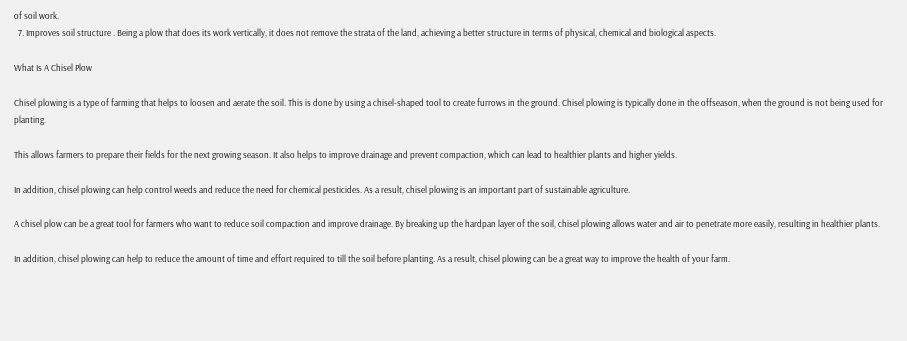of soil work.
  7. Improves soil structure . Being a plow that does its work vertically, it does not remove the strata of the land, achieving a better structure in terms of physical, chemical and biological aspects.

What Is A Chisel Plow

Chisel plowing is a type of farming that helps to loosen and aerate the soil. This is done by using a chisel-shaped tool to create furrows in the ground. Chisel plowing is typically done in the offseason, when the ground is not being used for planting.

This allows farmers to prepare their fields for the next growing season. It also helps to improve drainage and prevent compaction, which can lead to healthier plants and higher yields.

In addition, chisel plowing can help control weeds and reduce the need for chemical pesticides. As a result, chisel plowing is an important part of sustainable agriculture.

A chisel plow can be a great tool for farmers who want to reduce soil compaction and improve drainage. By breaking up the hardpan layer of the soil, chisel plowing allows water and air to penetrate more easily, resulting in healthier plants.

In addition, chisel plowing can help to reduce the amount of time and effort required to till the soil before planting. As a result, chisel plowing can be a great way to improve the health of your farm.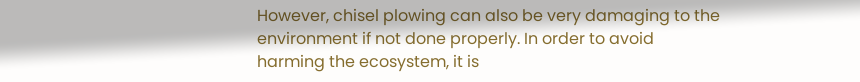However, chisel plowing can also be very damaging to the environment if not done properly. In order to avoid harming the ecosystem, it is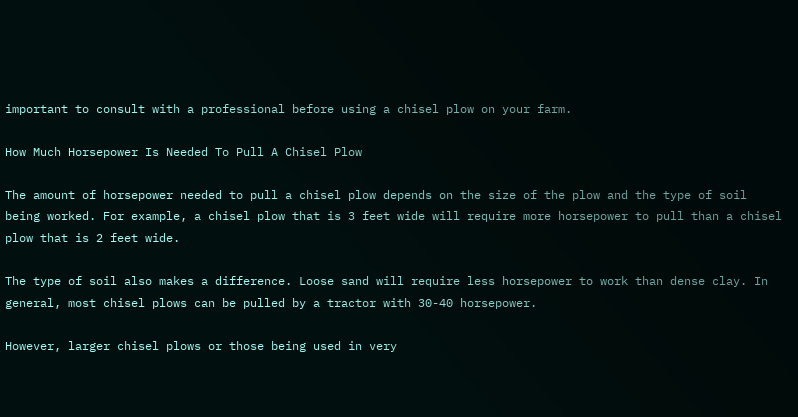important to consult with a professional before using a chisel plow on your farm.

How Much Horsepower Is Needed To Pull A Chisel Plow

The amount of horsepower needed to pull a chisel plow depends on the size of the plow and the type of soil being worked. For example, a chisel plow that is 3 feet wide will require more horsepower to pull than a chisel plow that is 2 feet wide.

The type of soil also makes a difference. Loose sand will require less horsepower to work than dense clay. In general, most chisel plows can be pulled by a tractor with 30-40 horsepower.

However, larger chisel plows or those being used in very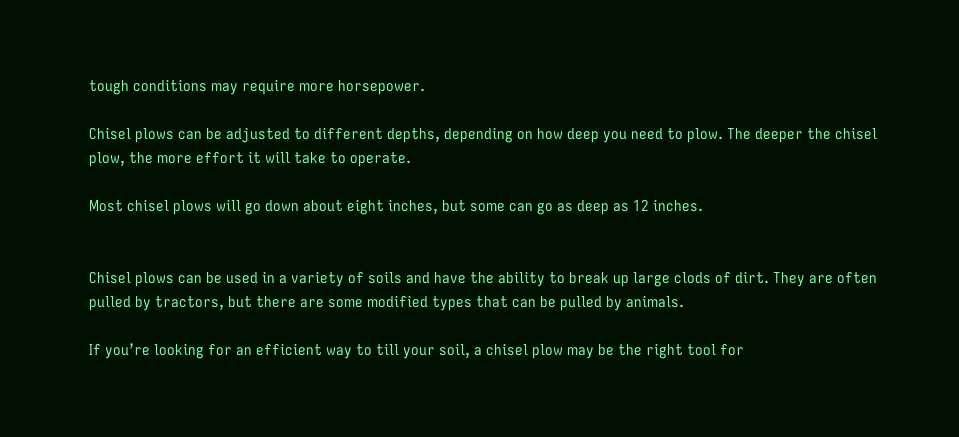tough conditions may require more horsepower.

Chisel plows can be adjusted to different depths, depending on how deep you need to plow. The deeper the chisel plow, the more effort it will take to operate.

Most chisel plows will go down about eight inches, but some can go as deep as 12 inches.


Chisel plows can be used in a variety of soils and have the ability to break up large clods of dirt. They are often pulled by tractors, but there are some modified types that can be pulled by animals.

If you’re looking for an efficient way to till your soil, a chisel plow may be the right tool for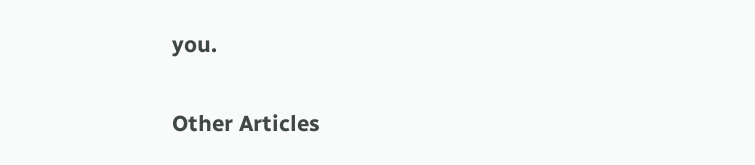you.

Other Articles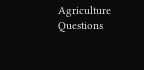Agriculture Questions